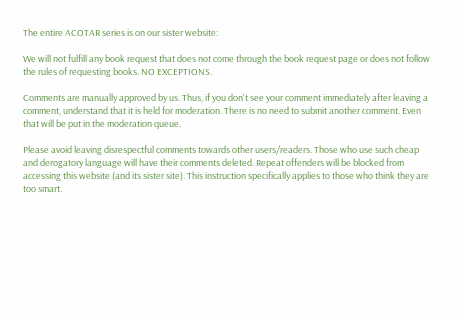The entire ACOTAR series is on our sister website:

We will not fulfill any book request that does not come through the book request page or does not follow the rules of requesting books. NO EXCEPTIONS.

Comments are manually approved by us. Thus, if you don't see your comment immediately after leaving a comment, understand that it is held for moderation. There is no need to submit another comment. Even that will be put in the moderation queue.

Please avoid leaving disrespectful comments towards other users/readers. Those who use such cheap and derogatory language will have their comments deleted. Repeat offenders will be blocked from accessing this website (and its sister site). This instruction specifically applies to those who think they are too smart.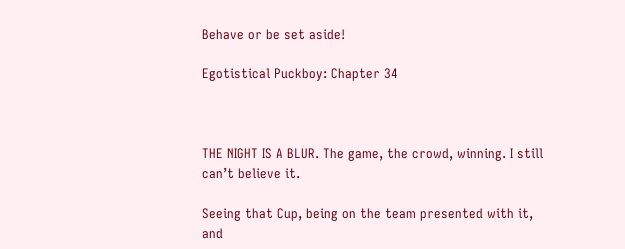Behave or be set aside!

Egotistical Puckboy: Chapter 34



THE NIGHT IS A BLUR. The game, the crowd, winning. I still can’t believe it.

Seeing that Cup, being on the team presented with it, and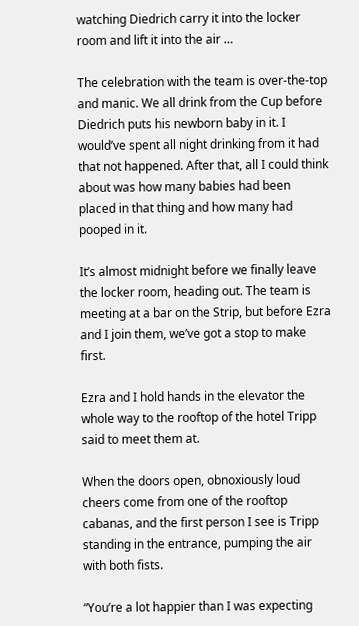watching Diedrich carry it into the locker room and lift it into the air …

The celebration with the team is over-the-top and manic. We all drink from the Cup before Diedrich puts his newborn baby in it. I would’ve spent all night drinking from it had that not happened. After that, all I could think about was how many babies had been placed in that thing and how many had pooped in it.

It’s almost midnight before we finally leave the locker room, heading out. The team is meeting at a bar on the Strip, but before Ezra and I join them, we’ve got a stop to make first.

Ezra and I hold hands in the elevator the whole way to the rooftop of the hotel Tripp said to meet them at.

When the doors open, obnoxiously loud cheers come from one of the rooftop cabanas, and the first person I see is Tripp standing in the entrance, pumping the air with both fists.

“You’re a lot happier than I was expecting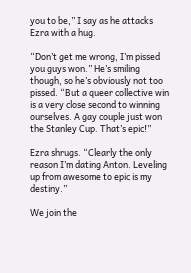you to be,” I say as he attacks Ezra with a hug.

“Don’t get me wrong, I’m pissed you guys won.” He’s smiling though, so he’s obviously not too pissed. “But a queer collective win is a very close second to winning ourselves. A gay couple just won the Stanley Cup. That’s epic!”

Ezra shrugs. “Clearly the only reason I’m dating Anton. Leveling up from awesome to epic is my destiny.”

We join the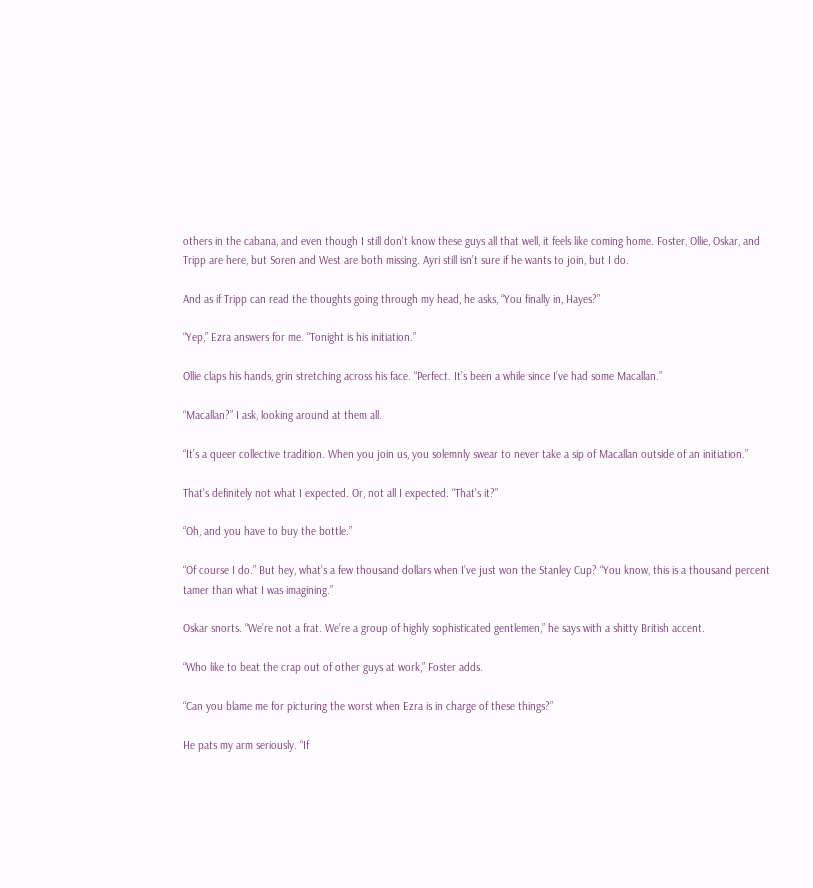others in the cabana, and even though I still don’t know these guys all that well, it feels like coming home. Foster, Ollie, Oskar, and Tripp are here, but Soren and West are both missing. Ayri still isn’t sure if he wants to join, but I do.

And as if Tripp can read the thoughts going through my head, he asks, “You finally in, Hayes?”

“Yep,” Ezra answers for me. “Tonight is his initiation.”

Ollie claps his hands, grin stretching across his face. “Perfect. It’s been a while since I’ve had some Macallan.”

“Macallan?” I ask, looking around at them all.

“It’s a queer collective tradition. When you join us, you solemnly swear to never take a sip of Macallan outside of an initiation.”

That’s definitely not what I expected. Or, not all I expected. “That’s it?”

“Oh, and you have to buy the bottle.”

“Of course I do.” But hey, what’s a few thousand dollars when I’ve just won the Stanley Cup? “You know, this is a thousand percent tamer than what I was imagining.”

Oskar snorts. “We’re not a frat. We’re a group of highly sophisticated gentlemen,” he says with a shitty British accent.

“Who like to beat the crap out of other guys at work,” Foster adds.

“Can you blame me for picturing the worst when Ezra is in charge of these things?”

He pats my arm seriously. “If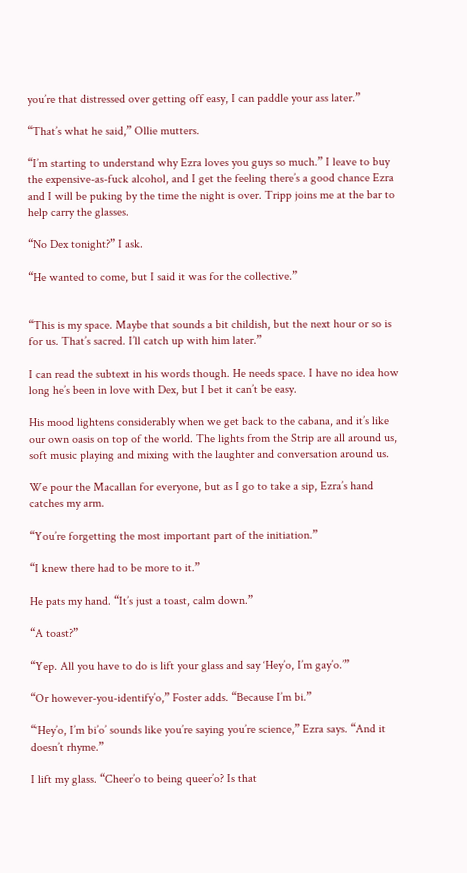you’re that distressed over getting off easy, I can paddle your ass later.”

“That’s what he said,” Ollie mutters.

“I’m starting to understand why Ezra loves you guys so much.” I leave to buy the expensive-as-fuck alcohol, and I get the feeling there’s a good chance Ezra and I will be puking by the time the night is over. Tripp joins me at the bar to help carry the glasses.

“No Dex tonight?” I ask.

“He wanted to come, but I said it was for the collective.”


“This is my space. Maybe that sounds a bit childish, but the next hour or so is for us. That’s sacred. I’ll catch up with him later.”

I can read the subtext in his words though. He needs space. I have no idea how long he’s been in love with Dex, but I bet it can’t be easy.

His mood lightens considerably when we get back to the cabana, and it’s like our own oasis on top of the world. The lights from the Strip are all around us, soft music playing and mixing with the laughter and conversation around us.

We pour the Macallan for everyone, but as I go to take a sip, Ezra’s hand catches my arm.

“You’re forgetting the most important part of the initiation.”

“I knew there had to be more to it.”

He pats my hand. “It’s just a toast, calm down.”

“A toast?”

“Yep. All you have to do is lift your glass and say ‘Hey’o, I’m gay’o.’”

“Or however-you-identify’o,” Foster adds. “Because I’m bi.”

“‘Hey’o, I’m bi’o’ sounds like you’re saying you’re science,” Ezra says. “And it doesn’t rhyme.”

I lift my glass. “Cheer’o to being queer’o? Is that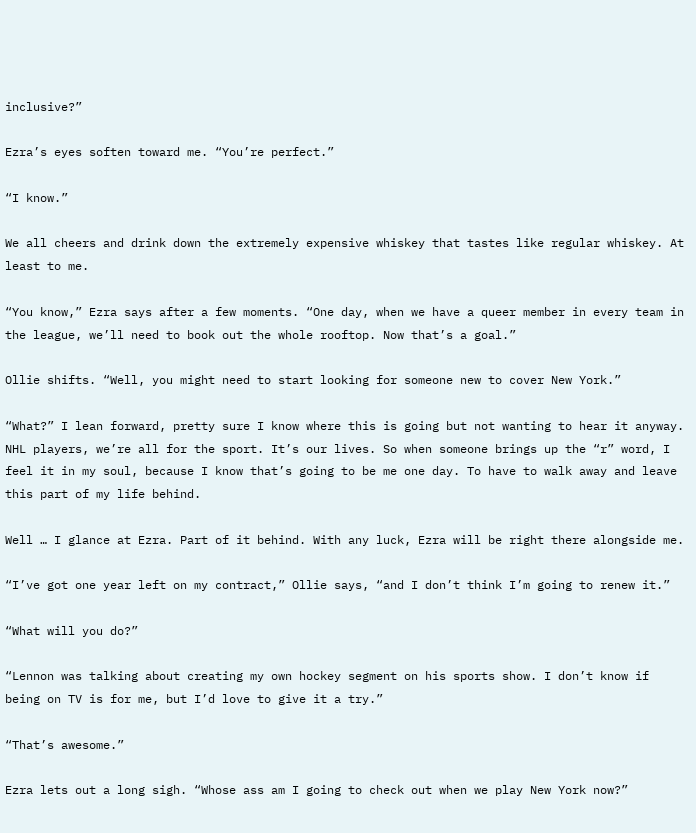inclusive?”

Ezra’s eyes soften toward me. “You’re perfect.”

“I know.”

We all cheers and drink down the extremely expensive whiskey that tastes like regular whiskey. At least to me.

“You know,” Ezra says after a few moments. “One day, when we have a queer member in every team in the league, we’ll need to book out the whole rooftop. Now that’s a goal.”

Ollie shifts. “Well, you might need to start looking for someone new to cover New York.”

“What?” I lean forward, pretty sure I know where this is going but not wanting to hear it anyway. NHL players, we’re all for the sport. It’s our lives. So when someone brings up the “r” word, I feel it in my soul, because I know that’s going to be me one day. To have to walk away and leave this part of my life behind.

Well … I glance at Ezra. Part of it behind. With any luck, Ezra will be right there alongside me.

“I’ve got one year left on my contract,” Ollie says, “and I don’t think I’m going to renew it.”

“What will you do?”

“Lennon was talking about creating my own hockey segment on his sports show. I don’t know if being on TV is for me, but I’d love to give it a try.”

“That’s awesome.”

Ezra lets out a long sigh. “Whose ass am I going to check out when we play New York now?”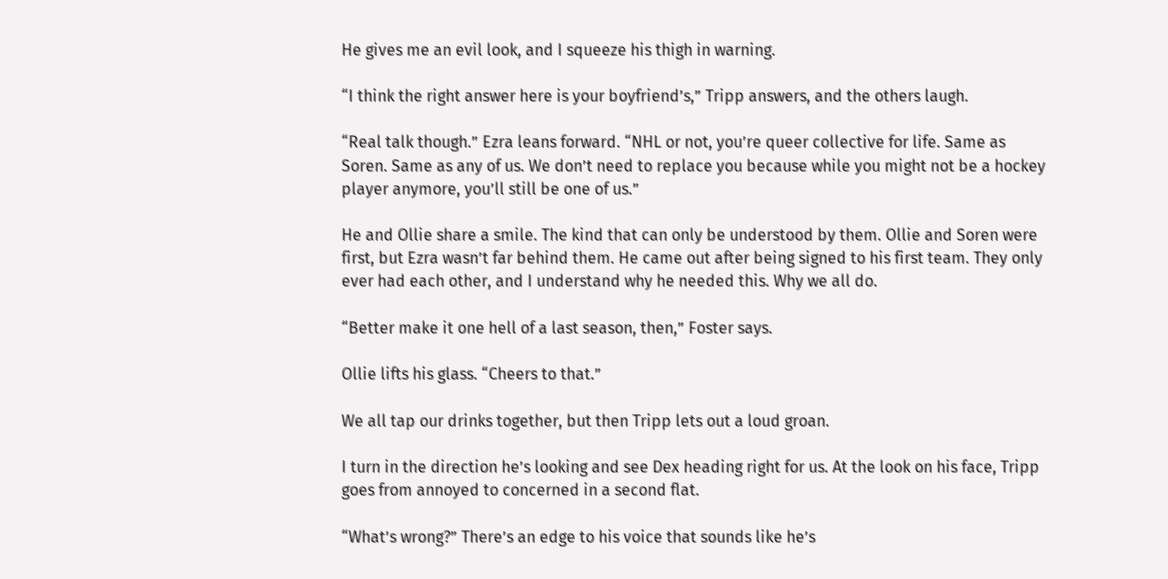He gives me an evil look, and I squeeze his thigh in warning.

“I think the right answer here is your boyfriend’s,” Tripp answers, and the others laugh.

“Real talk though.” Ezra leans forward. “NHL or not, you’re queer collective for life. Same as Soren. Same as any of us. We don’t need to replace you because while you might not be a hockey player anymore, you’ll still be one of us.”

He and Ollie share a smile. The kind that can only be understood by them. Ollie and Soren were first, but Ezra wasn’t far behind them. He came out after being signed to his first team. They only ever had each other, and I understand why he needed this. Why we all do.

“Better make it one hell of a last season, then,” Foster says.

Ollie lifts his glass. “Cheers to that.”

We all tap our drinks together, but then Tripp lets out a loud groan.

I turn in the direction he’s looking and see Dex heading right for us. At the look on his face, Tripp goes from annoyed to concerned in a second flat.

“What’s wrong?” There’s an edge to his voice that sounds like he’s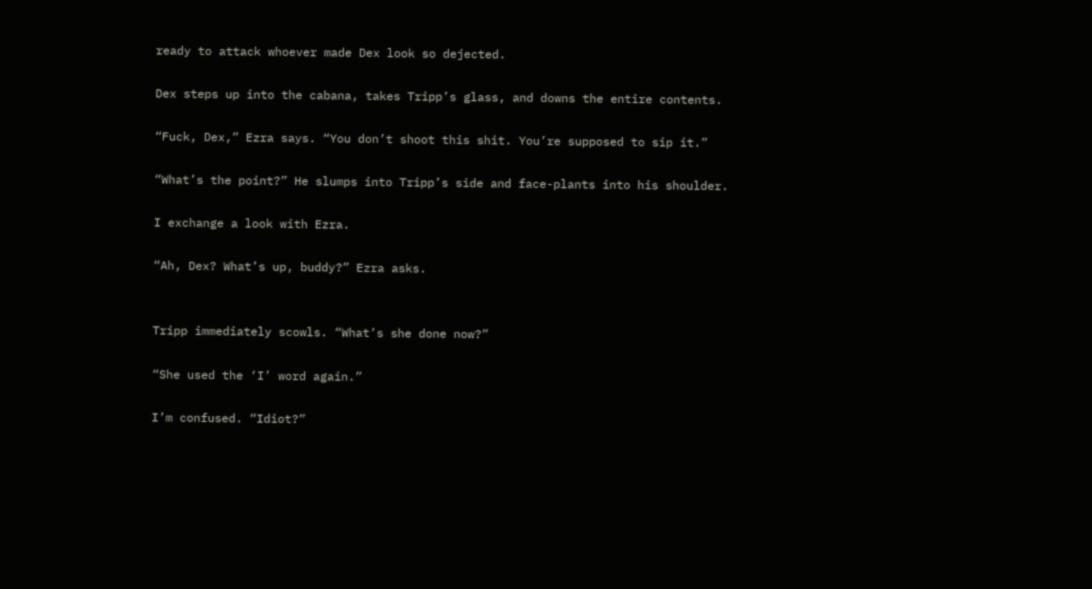ready to attack whoever made Dex look so dejected.

Dex steps up into the cabana, takes Tripp’s glass, and downs the entire contents.

“Fuck, Dex,” Ezra says. “You don’t shoot this shit. You’re supposed to sip it.”

“What’s the point?” He slumps into Tripp’s side and face-plants into his shoulder.

I exchange a look with Ezra.

“Ah, Dex? What’s up, buddy?” Ezra asks.


Tripp immediately scowls. “What’s she done now?”

“She used the ‘I’ word again.”

I’m confused. “Idiot?”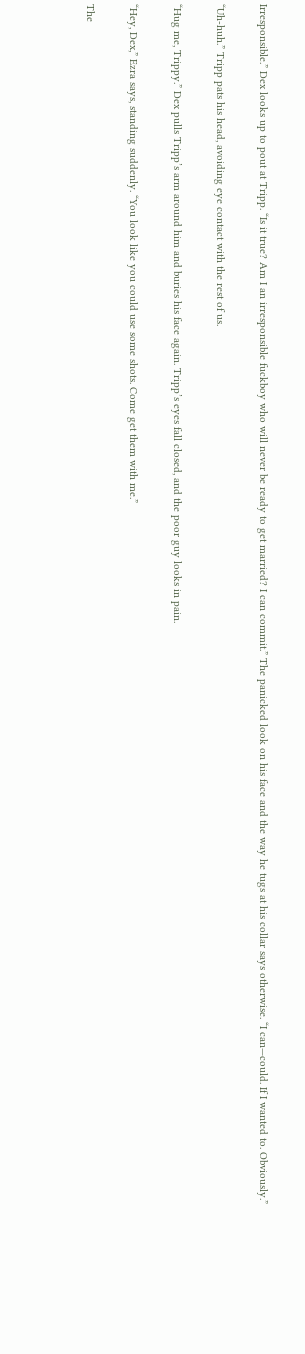Irresponsible.” Dex looks up to pout at Tripp. “Is it true? Am I an irresponsible fuckboy who will never be ready to get married? I can commit.” The panicked look on his face and the way he tugs at his collar says otherwise. “I can—could. If I wanted to. Obviously.”

“Uh-huh.” Tripp pats his head, avoiding eye contact with the rest of us.

“Hug me, Trippy.” Dex pulls Tripp’s arm around him and buries his face again. Tripp’s eyes fall closed, and the poor guy looks in pain.

“Hey, Dex,” Ezra says, standing suddenly. “You look like you could use some shots. Come get them with me.”

The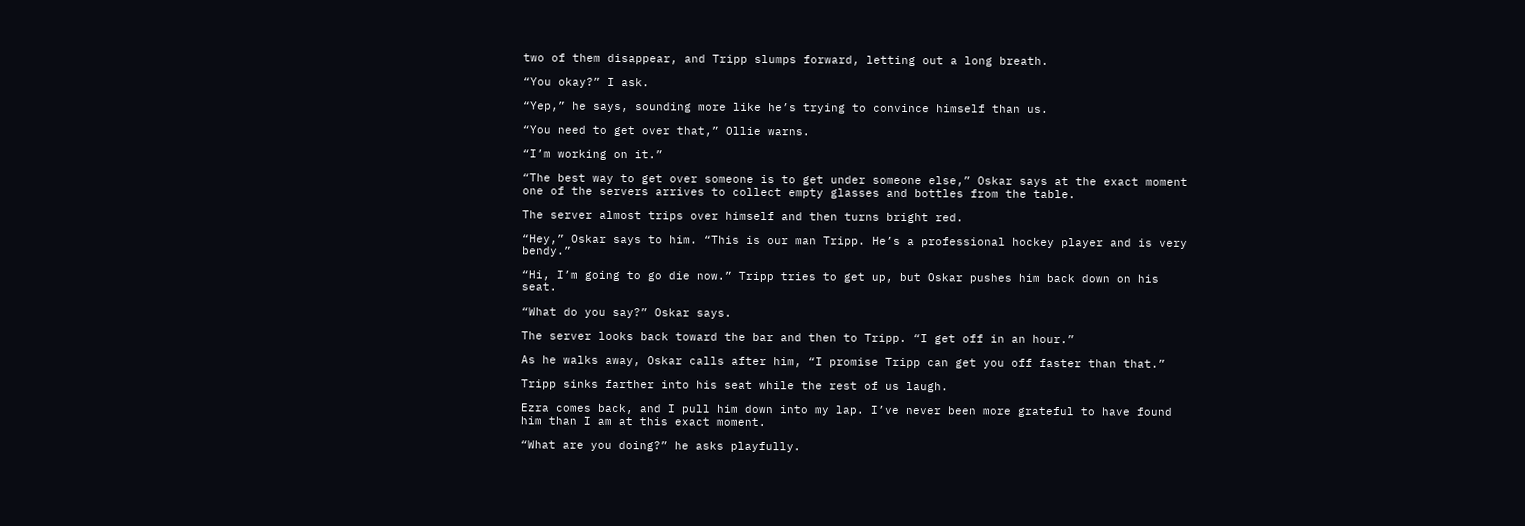two of them disappear, and Tripp slumps forward, letting out a long breath.

“You okay?” I ask.

“Yep,” he says, sounding more like he’s trying to convince himself than us.

“You need to get over that,” Ollie warns.

“I’m working on it.”

“The best way to get over someone is to get under someone else,” Oskar says at the exact moment one of the servers arrives to collect empty glasses and bottles from the table.

The server almost trips over himself and then turns bright red.

“Hey,” Oskar says to him. “This is our man Tripp. He’s a professional hockey player and is very bendy.”

“Hi, I’m going to go die now.” Tripp tries to get up, but Oskar pushes him back down on his seat.

“What do you say?” Oskar says.

The server looks back toward the bar and then to Tripp. “I get off in an hour.”

As he walks away, Oskar calls after him, “I promise Tripp can get you off faster than that.”

Tripp sinks farther into his seat while the rest of us laugh.

Ezra comes back, and I pull him down into my lap. I’ve never been more grateful to have found him than I am at this exact moment.

“What are you doing?” he asks playfully.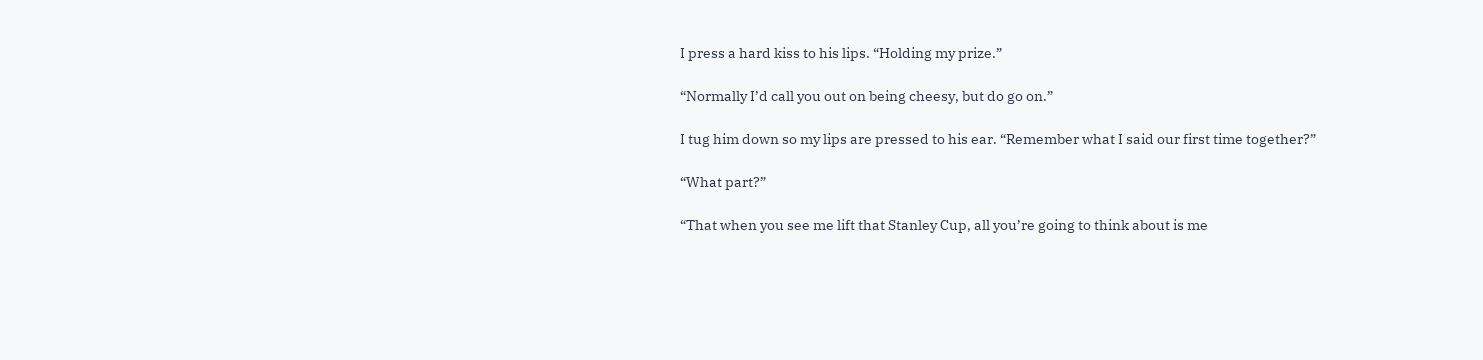I press a hard kiss to his lips. “Holding my prize.”

“Normally I’d call you out on being cheesy, but do go on.”

I tug him down so my lips are pressed to his ear. “Remember what I said our first time together?”

“What part?”

“That when you see me lift that Stanley Cup, all you’re going to think about is me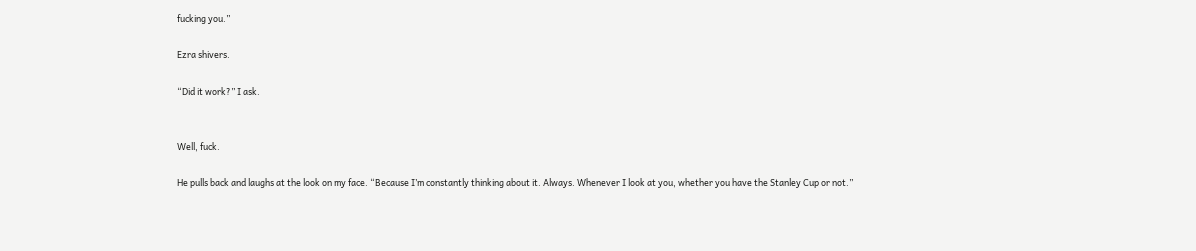fucking you.”

Ezra shivers.

“Did it work?” I ask.


Well, fuck.

He pulls back and laughs at the look on my face. “Because I’m constantly thinking about it. Always. Whenever I look at you, whether you have the Stanley Cup or not.”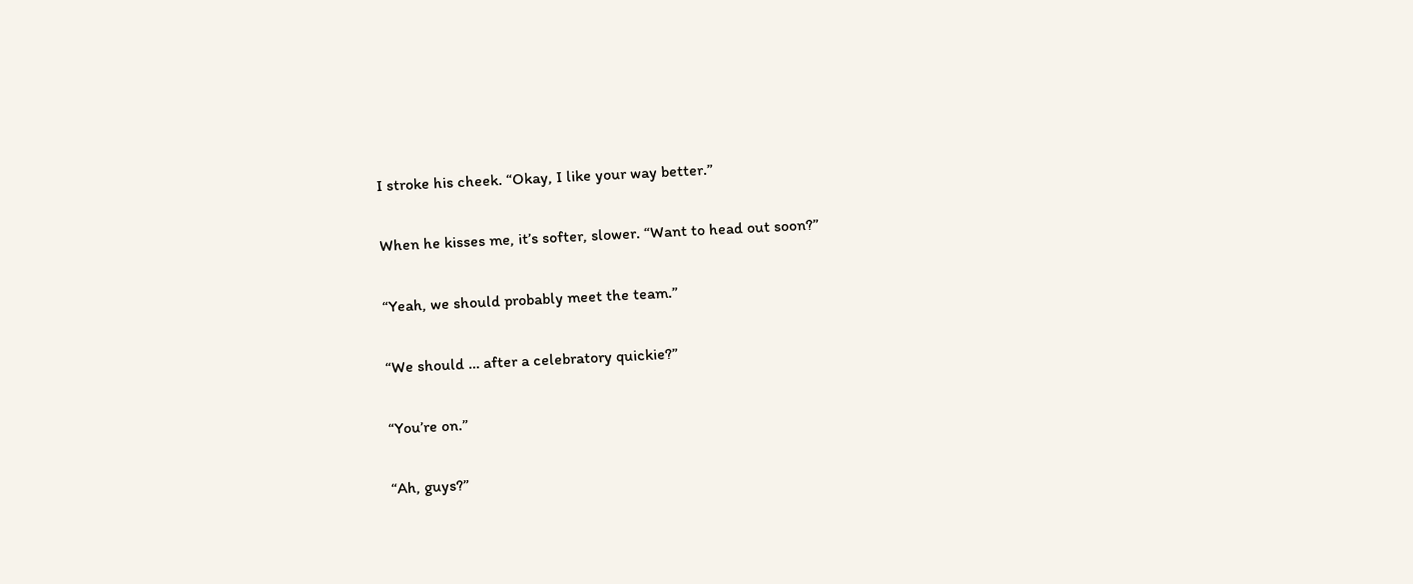I stroke his cheek. “Okay, I like your way better.”

When he kisses me, it’s softer, slower. “Want to head out soon?”

“Yeah, we should probably meet the team.”

“We should … after a celebratory quickie?”

“You’re on.”

“Ah, guys?”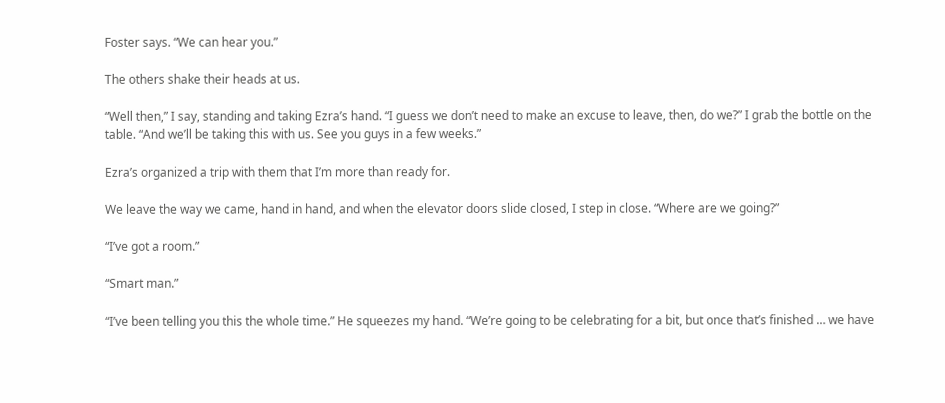Foster says. “We can hear you.”

The others shake their heads at us.

“Well then,” I say, standing and taking Ezra’s hand. “I guess we don’t need to make an excuse to leave, then, do we?” I grab the bottle on the table. “And we’ll be taking this with us. See you guys in a few weeks.”

Ezra’s organized a trip with them that I’m more than ready for.

We leave the way we came, hand in hand, and when the elevator doors slide closed, I step in close. “Where are we going?”

“I’ve got a room.”

“Smart man.”

“I’ve been telling you this the whole time.” He squeezes my hand. “We’re going to be celebrating for a bit, but once that’s finished … we have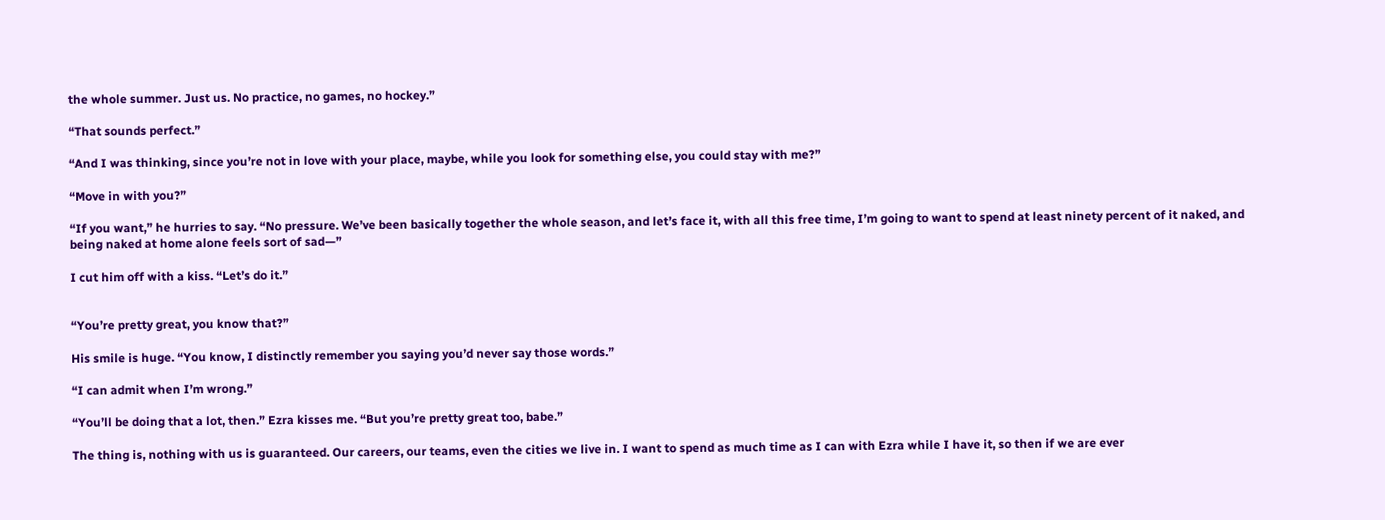the whole summer. Just us. No practice, no games, no hockey.”

“That sounds perfect.”

“And I was thinking, since you’re not in love with your place, maybe, while you look for something else, you could stay with me?”

“Move in with you?”

“If you want,” he hurries to say. “No pressure. We’ve been basically together the whole season, and let’s face it, with all this free time, I’m going to want to spend at least ninety percent of it naked, and being naked at home alone feels sort of sad—”

I cut him off with a kiss. “Let’s do it.”


“You’re pretty great, you know that?”

His smile is huge. “You know, I distinctly remember you saying you’d never say those words.”

“I can admit when I’m wrong.”

“You’ll be doing that a lot, then.” Ezra kisses me. “But you’re pretty great too, babe.”

The thing is, nothing with us is guaranteed. Our careers, our teams, even the cities we live in. I want to spend as much time as I can with Ezra while I have it, so then if we are ever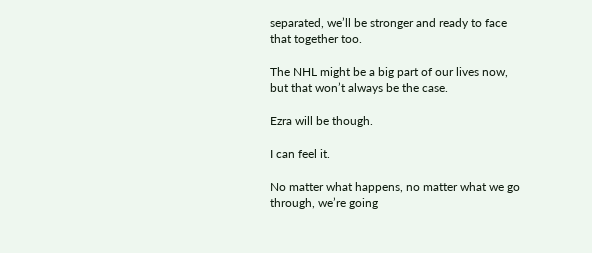separated, we’ll be stronger and ready to face that together too.

The NHL might be a big part of our lives now, but that won’t always be the case.

Ezra will be though.

I can feel it.

No matter what happens, no matter what we go through, we’re going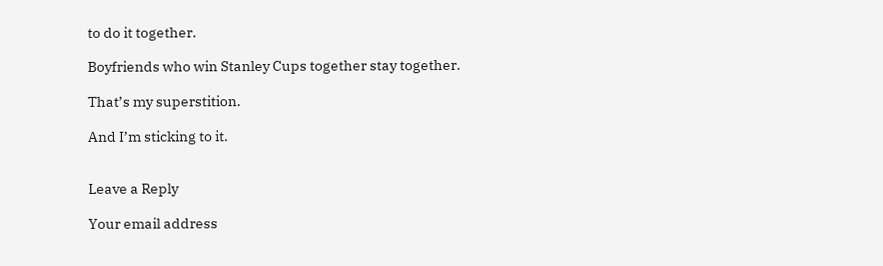to do it together.

Boyfriends who win Stanley Cups together stay together.

That’s my superstition.

And I’m sticking to it.


Leave a Reply

Your email address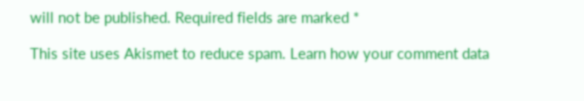will not be published. Required fields are marked *

This site uses Akismet to reduce spam. Learn how your comment data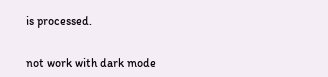is processed.


not work with dark mode